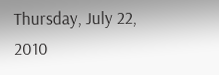Thursday, July 22, 2010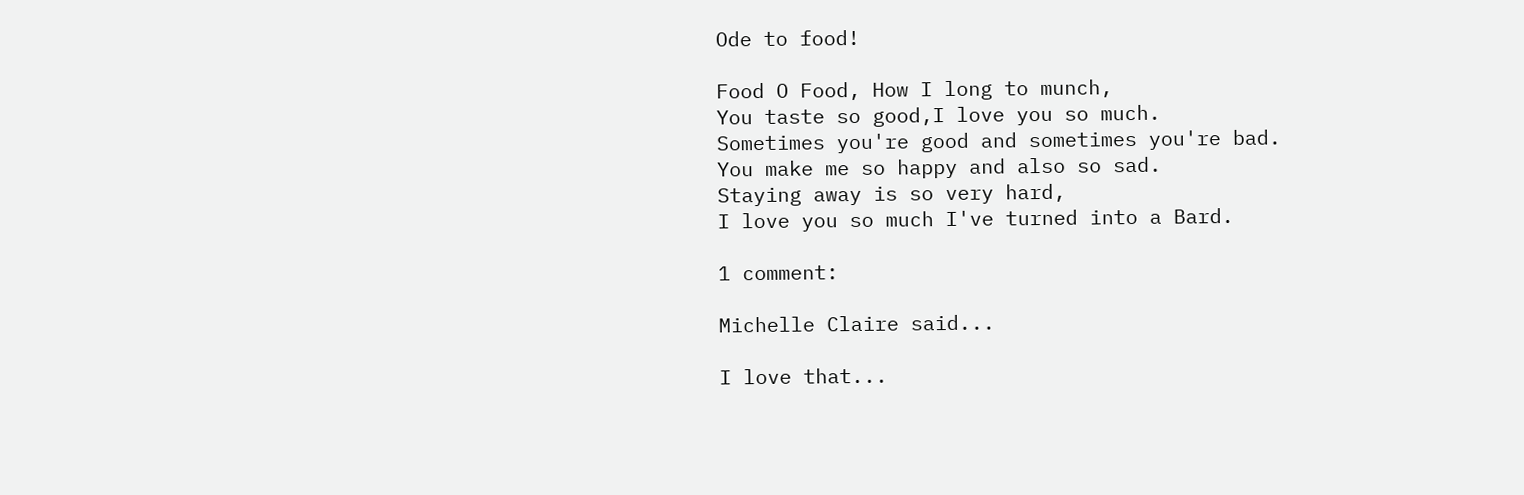Ode to food!

Food O Food, How I long to munch,
You taste so good,I love you so much.
Sometimes you're good and sometimes you're bad.
You make me so happy and also so sad.
Staying away is so very hard,
I love you so much I've turned into a Bard.

1 comment:

Michelle Claire said...

I love that...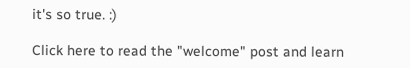it's so true. :)

Click here to read the "welcome" post and learn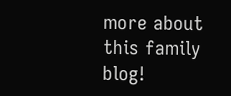more about this family blog!